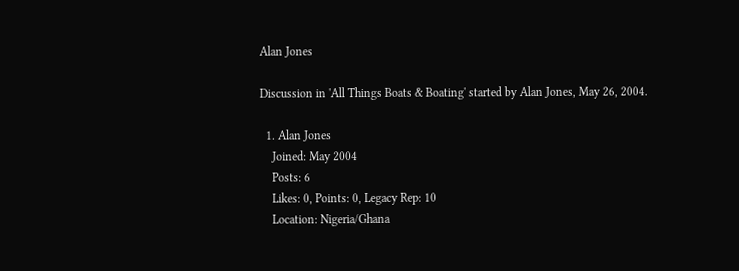Alan Jones

Discussion in 'All Things Boats & Boating' started by Alan Jones, May 26, 2004.

  1. Alan Jones
    Joined: May 2004
    Posts: 6
    Likes: 0, Points: 0, Legacy Rep: 10
    Location: Nigeria/Ghana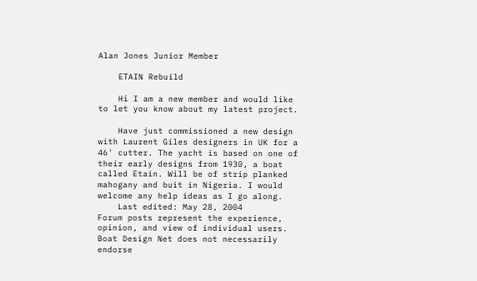Alan Jones Junior Member

    ETAIN Rebuild

    Hi I am a new member and would like to let you know about my latest project.

    Have just commissioned a new design with Laurent Giles designers in UK for a 46' cutter. The yacht is based on one of their early designs from 1930, a boat called Etain. Will be of strip planked mahogany and buit in Nigeria. I would welcome any help ideas as I go along.
    Last edited: May 28, 2004
Forum posts represent the experience, opinion, and view of individual users. Boat Design Net does not necessarily endorse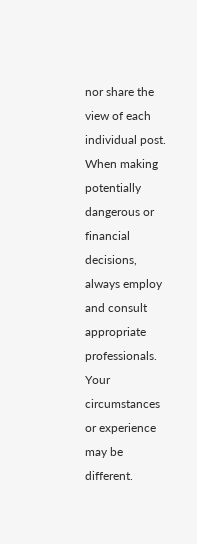nor share the view of each individual post.
When making potentially dangerous or financial decisions, always employ and consult appropriate professionals. Your circumstances or experience may be different.